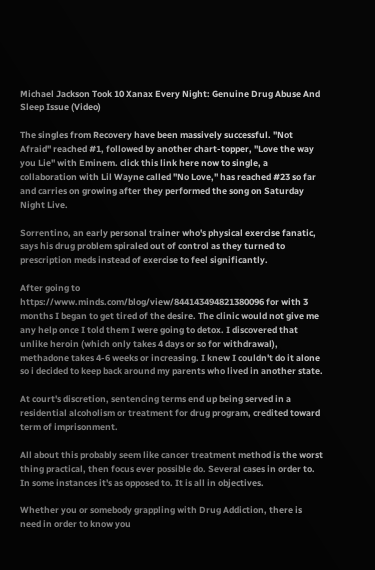Michael Jackson Took 10 Xanax Every Night: Genuine Drug Abuse And Sleep Issue (Video)

The singles from Recovery have been massively successful. "Not Afraid" reached #1, followed by another chart-topper, "Love the way you Lie" with Eminem. click this link here now to single, a collaboration with Lil Wayne called "No Love," has reached #23 so far and carries on growing after they performed the song on Saturday Night Live.

Sorrentino, an early personal trainer who's physical exercise fanatic, says his drug problem spiraled out of control as they turned to prescription meds instead of exercise to feel significantly.

After going to https://www.minds.com/blog/view/844143494821380096 for with 3 months I began to get tired of the desire. The clinic would not give me any help once I told them I were going to detox. I discovered that unlike heroin (which only takes 4 days or so for withdrawal), methadone takes 4-6 weeks or increasing. I knew I couldn't do it alone so i decided to keep back around my parents who lived in another state.

At court's discretion, sentencing terms end up being served in a residential alcoholism or treatment for drug program, credited toward term of imprisonment.

All about this probably seem like cancer treatment method is the worst thing practical, then focus ever possible do. Several cases in order to. In some instances it's as opposed to. It is all in objectives.

Whether you or somebody grappling with Drug Addiction, there is need in order to know you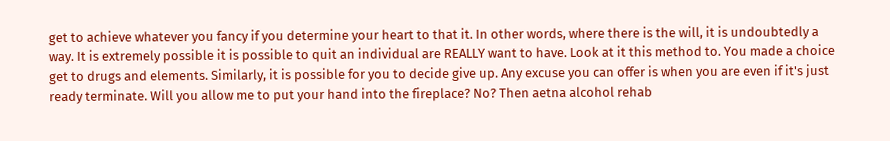get to achieve whatever you fancy if you determine your heart to that it. In other words, where there is the will, it is undoubtedly a way. It is extremely possible it is possible to quit an individual are REALLY want to have. Look at it this method to. You made a choice get to drugs and elements. Similarly, it is possible for you to decide give up. Any excuse you can offer is when you are even if it's just ready terminate. Will you allow me to put your hand into the fireplace? No? Then aetna alcohol rehab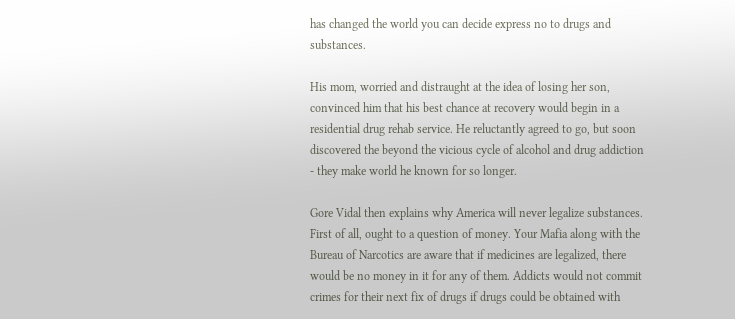has changed the world you can decide express no to drugs and substances.

His mom, worried and distraught at the idea of losing her son, convinced him that his best chance at recovery would begin in a residential drug rehab service. He reluctantly agreed to go, but soon discovered the beyond the vicious cycle of alcohol and drug addiction - they make world he known for so longer.

Gore Vidal then explains why America will never legalize substances. First of all, ought to a question of money. Your Mafia along with the Bureau of Narcotics are aware that if medicines are legalized, there would be no money in it for any of them. Addicts would not commit crimes for their next fix of drugs if drugs could be obtained with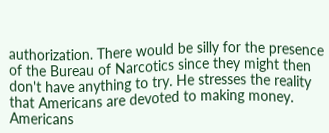authorization. There would be silly for the presence of the Bureau of Narcotics since they might then don't have anything to try. He stresses the reality that Americans are devoted to making money. Americans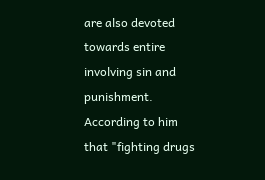are also devoted towards entire involving sin and punishment. According to him that "fighting drugs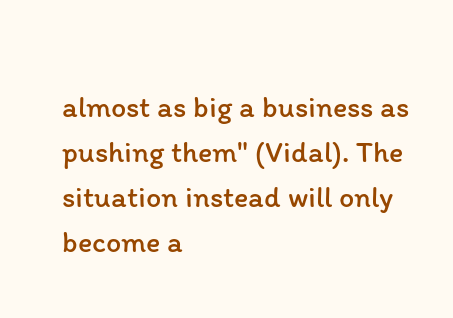almost as big a business as pushing them" (Vidal). The situation instead will only become a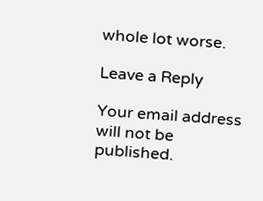whole lot worse.

Leave a Reply

Your email address will not be published.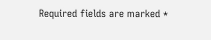Required fields are marked *